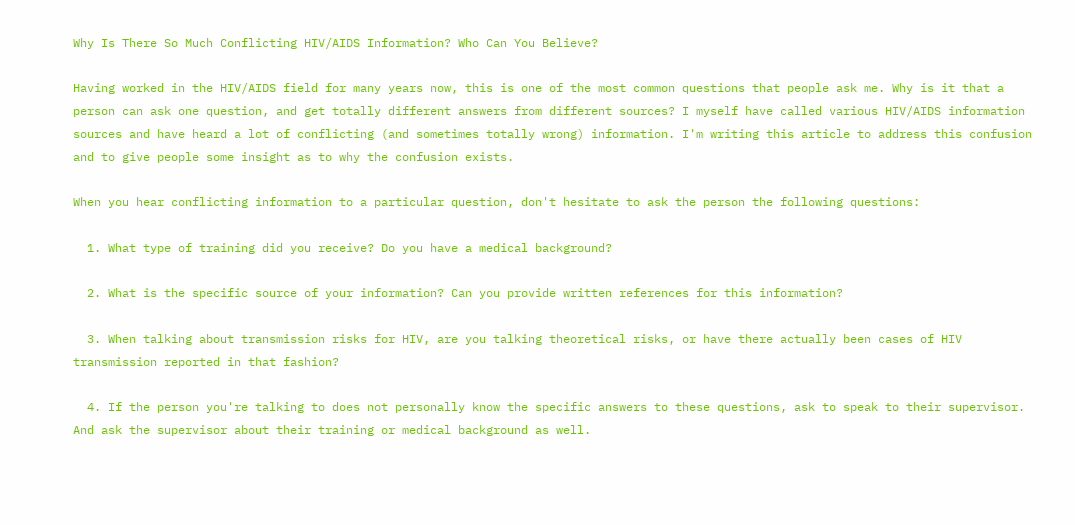Why Is There So Much Conflicting HIV/AIDS Information? Who Can You Believe?

Having worked in the HIV/AIDS field for many years now, this is one of the most common questions that people ask me. Why is it that a person can ask one question, and get totally different answers from different sources? I myself have called various HIV/AIDS information sources and have heard a lot of conflicting (and sometimes totally wrong) information. I'm writing this article to address this confusion and to give people some insight as to why the confusion exists.

When you hear conflicting information to a particular question, don't hesitate to ask the person the following questions:

  1. What type of training did you receive? Do you have a medical background?

  2. What is the specific source of your information? Can you provide written references for this information?

  3. When talking about transmission risks for HIV, are you talking theoretical risks, or have there actually been cases of HIV transmission reported in that fashion?

  4. If the person you're talking to does not personally know the specific answers to these questions, ask to speak to their supervisor. And ask the supervisor about their training or medical background as well.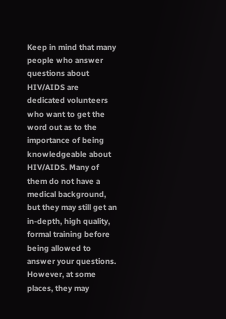Keep in mind that many people who answer questions about HIV/AIDS are dedicated volunteers who want to get the word out as to the importance of being knowledgeable about HIV/AIDS. Many of them do not have a medical background, but they may still get an in-depth, high quality, formal training before being allowed to answer your questions. However, at some places, they may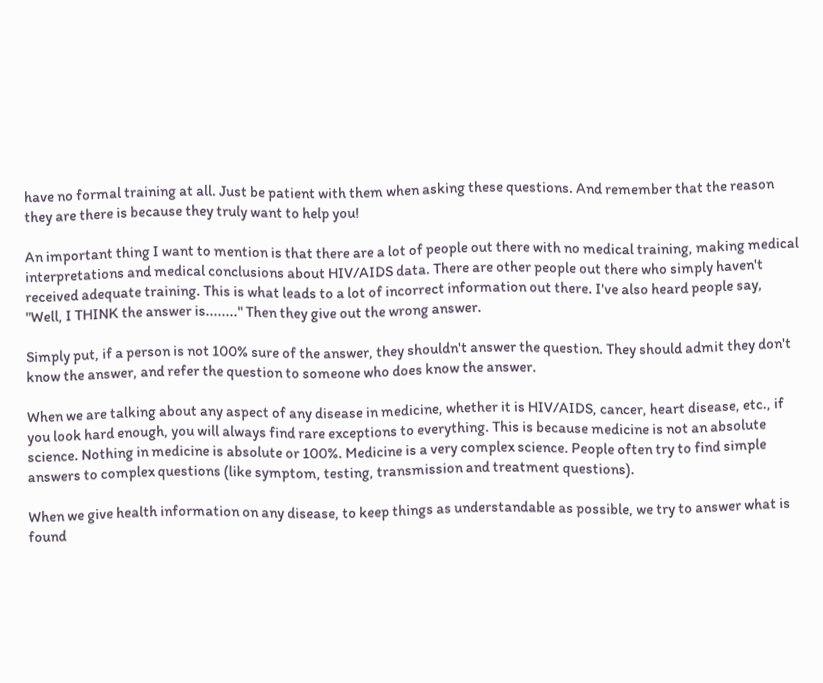have no formal training at all. Just be patient with them when asking these questions. And remember that the reason they are there is because they truly want to help you!

An important thing I want to mention is that there are a lot of people out there with no medical training, making medical interpretations and medical conclusions about HIV/AIDS data. There are other people out there who simply haven't received adequate training. This is what leads to a lot of incorrect information out there. I've also heard people say, "Well, I THINK the answer is........" Then they give out the wrong answer.

Simply put, if a person is not 100% sure of the answer, they shouldn't answer the question. They should admit they don't know the answer, and refer the question to someone who does know the answer.

When we are talking about any aspect of any disease in medicine, whether it is HIV/AIDS, cancer, heart disease, etc., if you look hard enough, you will always find rare exceptions to everything. This is because medicine is not an absolute science. Nothing in medicine is absolute or 100%. Medicine is a very complex science. People often try to find simple answers to complex questions (like symptom, testing, transmission and treatment questions).

When we give health information on any disease, to keep things as understandable as possible, we try to answer what is found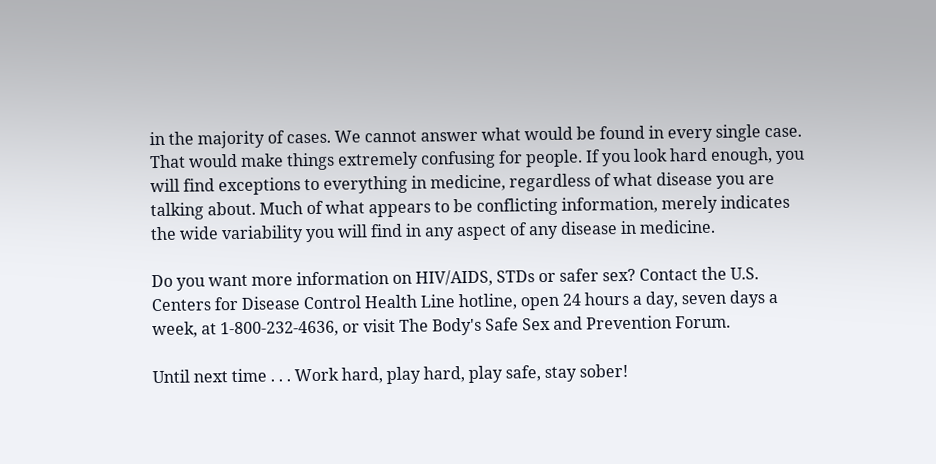in the majority of cases. We cannot answer what would be found in every single case. That would make things extremely confusing for people. If you look hard enough, you will find exceptions to everything in medicine, regardless of what disease you are talking about. Much of what appears to be conflicting information, merely indicates the wide variability you will find in any aspect of any disease in medicine.

Do you want more information on HIV/AIDS, STDs or safer sex? Contact the U.S. Centers for Disease Control Health Line hotline, open 24 hours a day, seven days a week, at 1-800-232-4636, or visit The Body's Safe Sex and Prevention Forum.

Until next time . . . Work hard, play hard, play safe, stay sober!